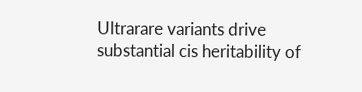Ultrarare variants drive substantial cis heritability of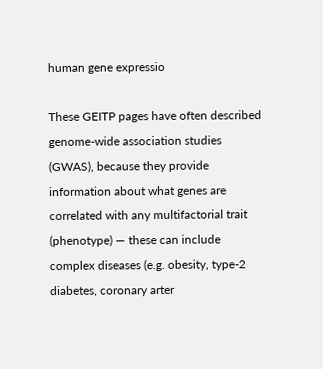human gene expressio

These GEITP pages have often described genome-wide association studies (GWAS), because they provide information about what genes are correlated with any multifactorial trait (phenotype) — these can include complex diseases (e.g. obesity, type-2 diabetes, coronary arter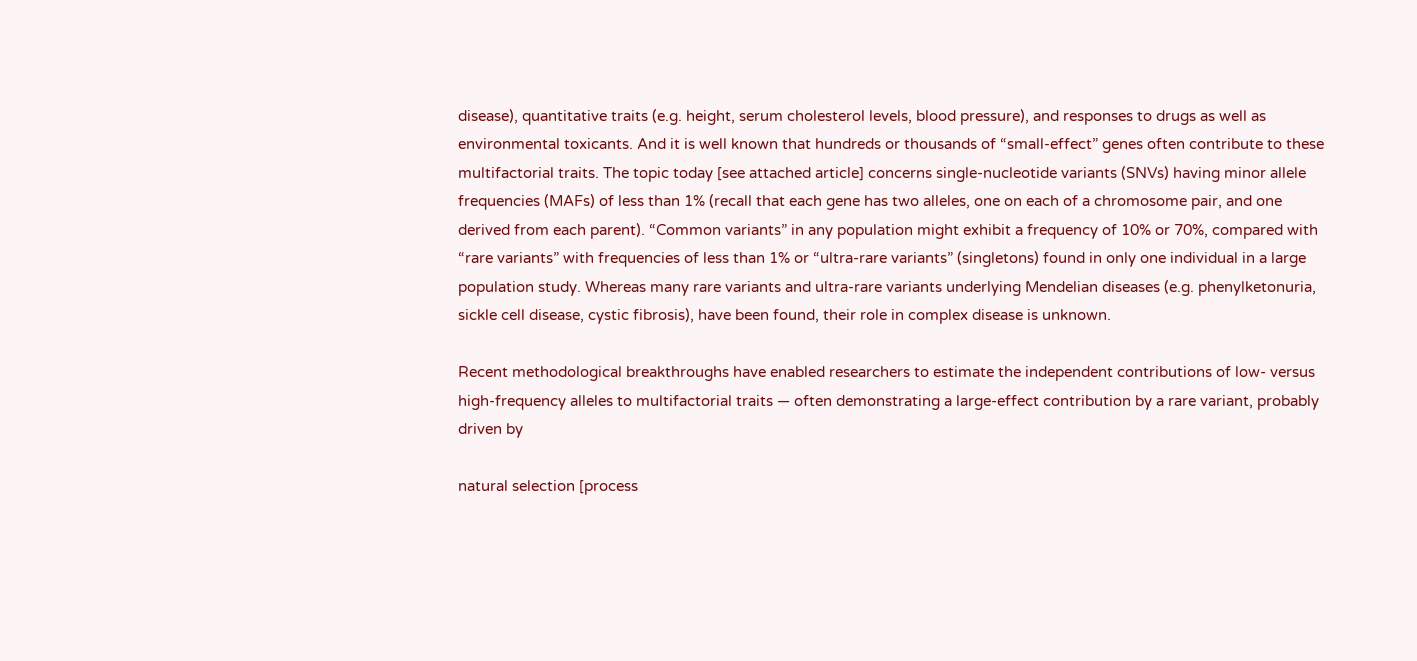disease), quantitative traits (e.g. height, serum cholesterol levels, blood pressure), and responses to drugs as well as environmental toxicants. And it is well known that hundreds or thousands of “small-effect” genes often contribute to these multifactorial traits. The topic today [see attached article] concerns single-nucleotide variants (SNVs) having minor allele frequencies (MAFs) of less than 1% (recall that each gene has two alleles, one on each of a chromosome pair, and one derived from each parent). “Common variants” in any population might exhibit a frequency of 10% or 70%, compared with “rare variants” with frequencies of less than 1% or “ultra-rare variants” (singletons) found in only one individual in a large population study. Whereas many rare variants and ultra-rare variants underlying Mendelian diseases (e.g. phenylketonuria, sickle cell disease, cystic fibrosis), have been found, their role in complex disease is unknown.

Recent methodological breakthroughs have enabled researchers to estimate the independent contributions of low- versus high-frequency alleles to multifactorial traits — often demonstrating a large-effect contribution by a rare variant, probably driven by

natural selection [process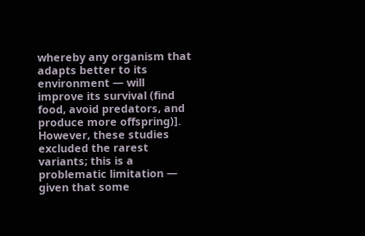whereby any organism that adapts better to its environment — will improve its survival (find food, avoid predators, and produce more offspring)]. However, these studies excluded the rarest variants; this is a problematic limitation — given that some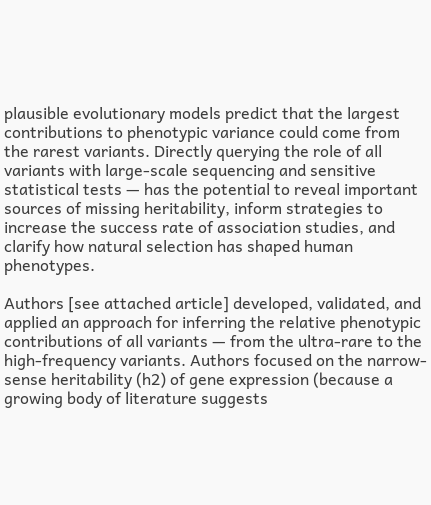plausible evolutionary models predict that the largest contributions to phenotypic variance could come from the rarest variants. Directly querying the role of all variants with large-scale sequencing and sensitive statistical tests — has the potential to reveal important sources of missing heritability, inform strategies to increase the success rate of association studies, and clarify how natural selection has shaped human phenotypes.

Authors [see attached article] developed, validated, and applied an approach for inferring the relative phenotypic contributions of all variants — from the ultra-rare to the high-frequency variants. Authors focused on the narrow-sense heritability (h2) of gene expression (because a growing body of literature suggests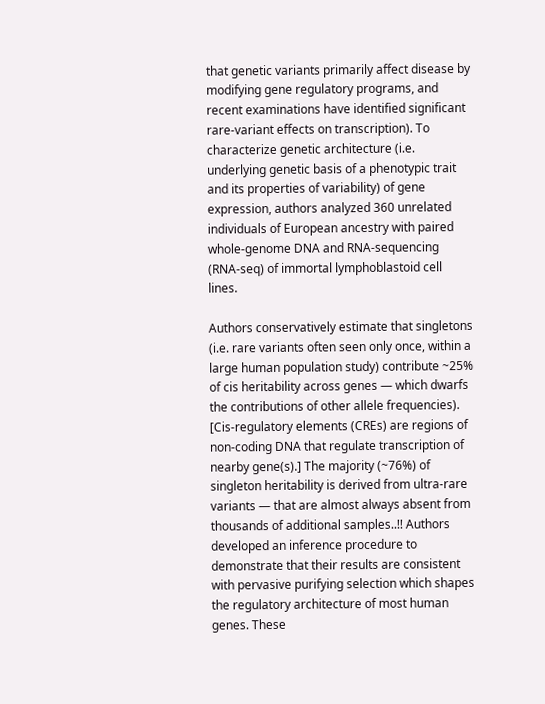that genetic variants primarily affect disease by modifying gene regulatory programs, and recent examinations have identified significant rare-variant effects on transcription). To characterize genetic architecture (i.e. underlying genetic basis of a phenotypic trait and its properties of variability) of gene expression, authors analyzed 360 unrelated individuals of European ancestry with paired whole-genome DNA and RNA-sequencing (RNA-seq) of immortal lymphoblastoid cell lines.

Authors conservatively estimate that singletons (i.e. rare variants often seen only once, within a large human population study) contribute ~25% of cis heritability across genes — which dwarfs the contributions of other allele frequencies). [Cis-regulatory elements (CREs) are regions of non-coding DNA that regulate transcription of nearby gene(s).] The majority (~76%) of singleton heritability is derived from ultra-rare variants — that are almost always absent from thousands of additional samples..!! Authors developed an inference procedure to demonstrate that their results are consistent with pervasive purifying selection which shapes the regulatory architecture of most human genes. These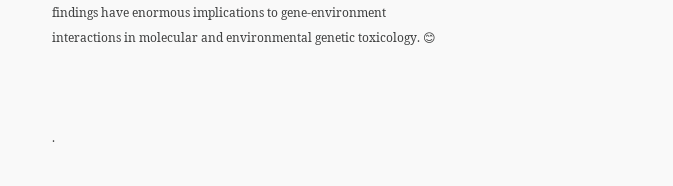findings have enormous implications to gene-environment interactions in molecular and environmental genetic toxicology. 😊



·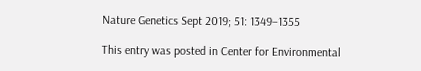Nature Genetics Sept 2019; 51: 1349–1355

This entry was posted in Center for Environmental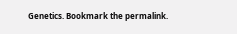Genetics. Bookmark the permalink.